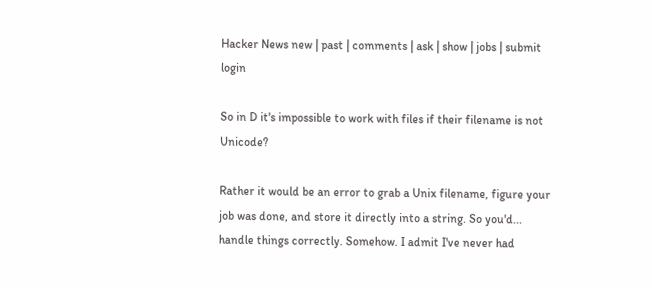Hacker News new | past | comments | ask | show | jobs | submit login

So in D it's impossible to work with files if their filename is not Unicode?

Rather it would be an error to grab a Unix filename, figure your job was done, and store it directly into a string. So you'd... handle things correctly. Somehow. I admit I've never had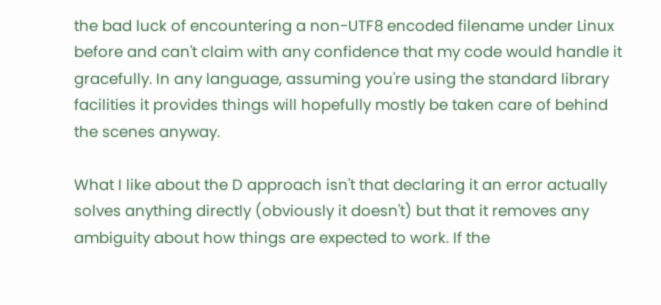the bad luck of encountering a non-UTF8 encoded filename under Linux before and can't claim with any confidence that my code would handle it gracefully. In any language, assuming you're using the standard library facilities it provides things will hopefully mostly be taken care of behind the scenes anyway.

What I like about the D approach isn't that declaring it an error actually solves anything directly (obviously it doesn't) but that it removes any ambiguity about how things are expected to work. If the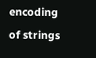encoding of strings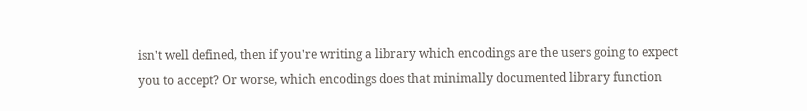isn't well defined, then if you're writing a library which encodings are the users going to expect you to accept? Or worse, which encodings does that minimally documented library function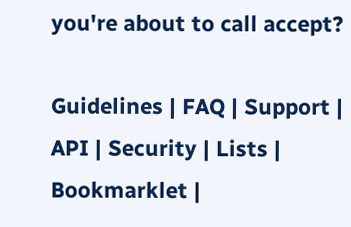you're about to call accept?

Guidelines | FAQ | Support | API | Security | Lists | Bookmarklet |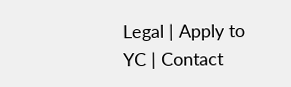Legal | Apply to YC | Contact